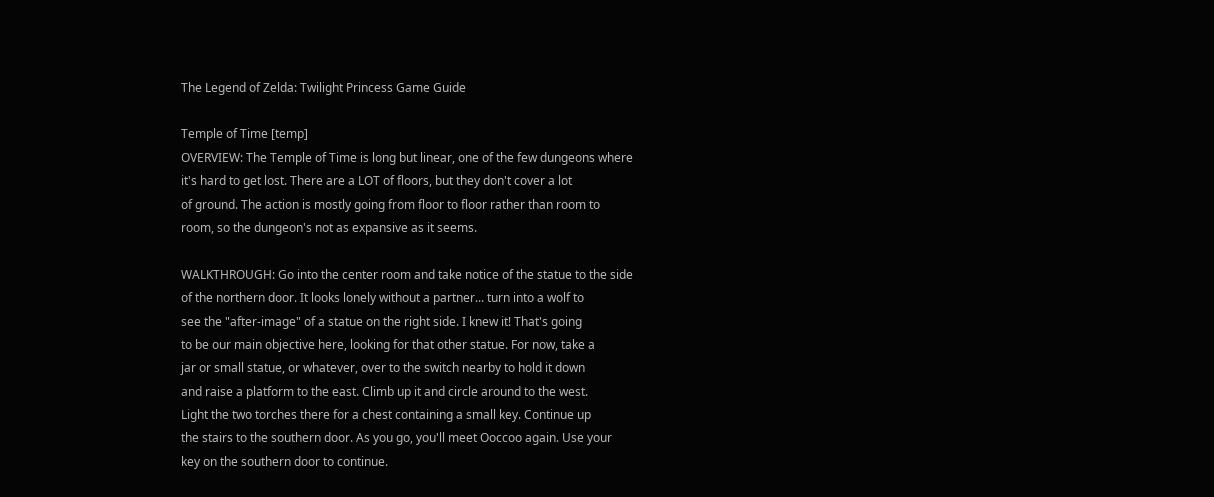The Legend of Zelda: Twilight Princess Game Guide

Temple of Time [temp]
OVERVIEW: The Temple of Time is long but linear, one of the few dungeons where
it's hard to get lost. There are a LOT of floors, but they don't cover a lot
of ground. The action is mostly going from floor to floor rather than room to
room, so the dungeon's not as expansive as it seems.

WALKTHROUGH: Go into the center room and take notice of the statue to the side
of the northern door. It looks lonely without a partner... turn into a wolf to
see the "after-image" of a statue on the right side. I knew it! That's going
to be our main objective here, looking for that other statue. For now, take a
jar or small statue, or whatever, over to the switch nearby to hold it down
and raise a platform to the east. Climb up it and circle around to the west.
Light the two torches there for a chest containing a small key. Continue up
the stairs to the southern door. As you go, you'll meet Ooccoo again. Use your
key on the southern door to continue.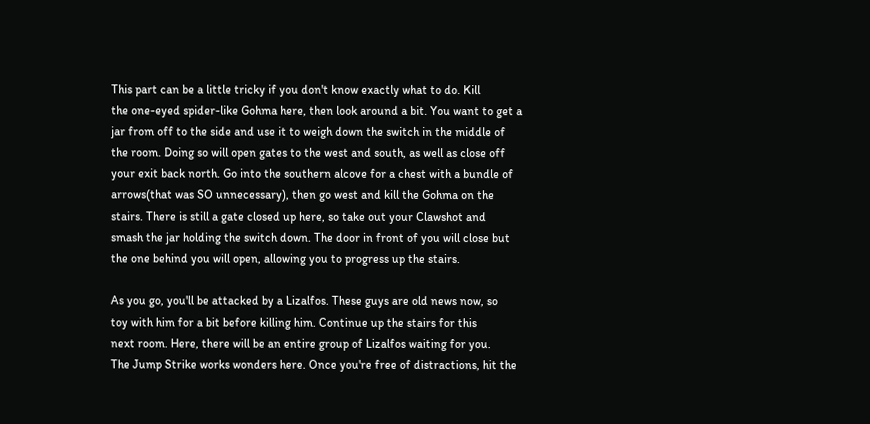This part can be a little tricky if you don't know exactly what to do. Kill
the one-eyed spider-like Gohma here, then look around a bit. You want to get a
jar from off to the side and use it to weigh down the switch in the middle of
the room. Doing so will open gates to the west and south, as well as close off
your exit back north. Go into the southern alcove for a chest with a bundle of
arrows(that was SO unnecessary), then go west and kill the Gohma on the
stairs. There is still a gate closed up here, so take out your Clawshot and
smash the jar holding the switch down. The door in front of you will close but
the one behind you will open, allowing you to progress up the stairs.

As you go, you'll be attacked by a Lizalfos. These guys are old news now, so
toy with him for a bit before killing him. Continue up the stairs for this
next room. Here, there will be an entire group of Lizalfos waiting for you.
The Jump Strike works wonders here. Once you're free of distractions, hit the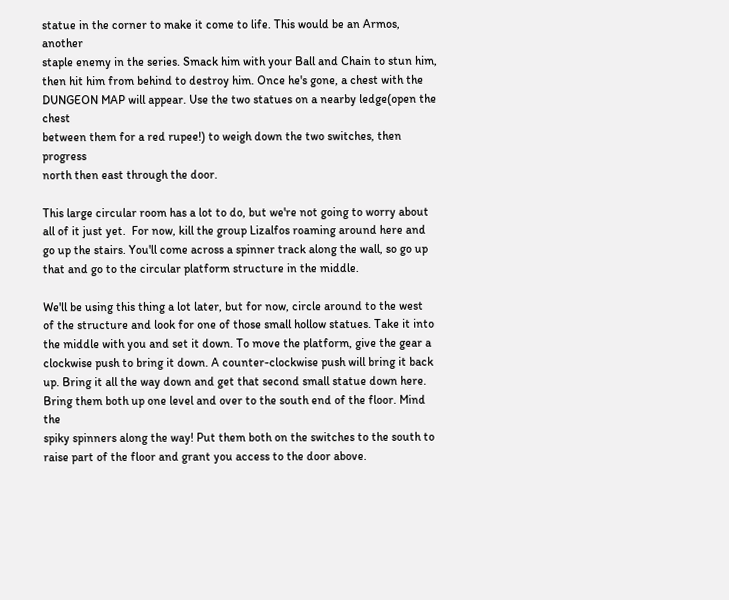statue in the corner to make it come to life. This would be an Armos, another
staple enemy in the series. Smack him with your Ball and Chain to stun him,
then hit him from behind to destroy him. Once he's gone, a chest with the
DUNGEON MAP will appear. Use the two statues on a nearby ledge(open the chest
between them for a red rupee!) to weigh down the two switches, then progress
north then east through the door.

This large circular room has a lot to do, but we're not going to worry about
all of it just yet.  For now, kill the group Lizalfos roaming around here and
go up the stairs. You'll come across a spinner track along the wall, so go up
that and go to the circular platform structure in the middle.

We'll be using this thing a lot later, but for now, circle around to the west
of the structure and look for one of those small hollow statues. Take it into
the middle with you and set it down. To move the platform, give the gear a
clockwise push to bring it down. A counter-clockwise push will bring it back
up. Bring it all the way down and get that second small statue down here.
Bring them both up one level and over to the south end of the floor. Mind the
spiky spinners along the way! Put them both on the switches to the south to
raise part of the floor and grant you access to the door above.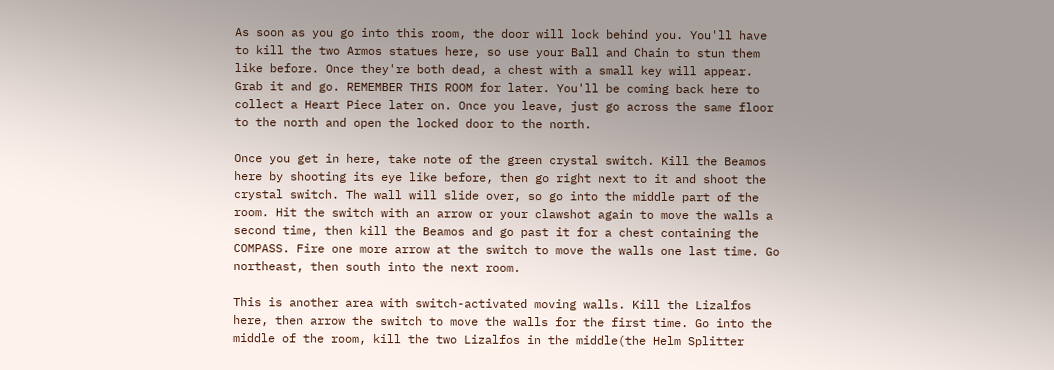As soon as you go into this room, the door will lock behind you. You'll have
to kill the two Armos statues here, so use your Ball and Chain to stun them
like before. Once they're both dead, a chest with a small key will appear.
Grab it and go. REMEMBER THIS ROOM for later. You'll be coming back here to
collect a Heart Piece later on. Once you leave, just go across the same floor
to the north and open the locked door to the north.

Once you get in here, take note of the green crystal switch. Kill the Beamos
here by shooting its eye like before, then go right next to it and shoot the
crystal switch. The wall will slide over, so go into the middle part of the
room. Hit the switch with an arrow or your clawshot again to move the walls a
second time, then kill the Beamos and go past it for a chest containing the
COMPASS. Fire one more arrow at the switch to move the walls one last time. Go
northeast, then south into the next room.

This is another area with switch-activated moving walls. Kill the Lizalfos
here, then arrow the switch to move the walls for the first time. Go into the
middle of the room, kill the two Lizalfos in the middle(the Helm Splitter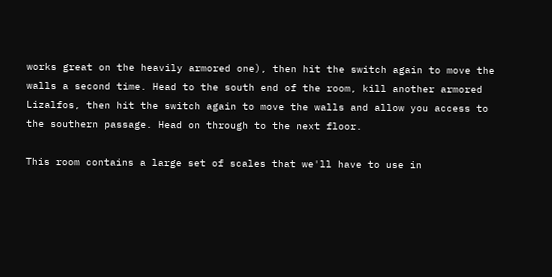works great on the heavily armored one), then hit the switch again to move the
walls a second time. Head to the south end of the room, kill another armored
Lizalfos, then hit the switch again to move the walls and allow you access to
the southern passage. Head on through to the next floor.

This room contains a large set of scales that we'll have to use in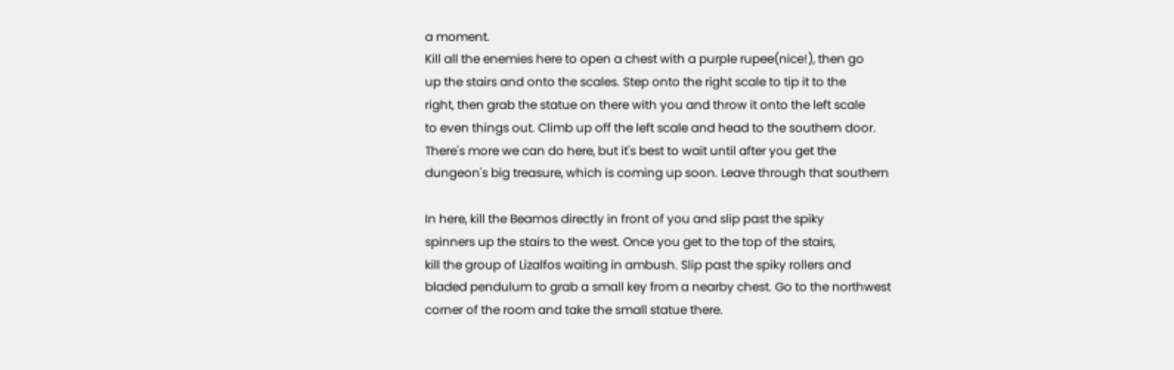a moment.
Kill all the enemies here to open a chest with a purple rupee(nice!), then go
up the stairs and onto the scales. Step onto the right scale to tip it to the
right, then grab the statue on there with you and throw it onto the left scale
to even things out. Climb up off the left scale and head to the southern door.
There's more we can do here, but it's best to wait until after you get the
dungeon's big treasure, which is coming up soon. Leave through that southern

In here, kill the Beamos directly in front of you and slip past the spiky
spinners up the stairs to the west. Once you get to the top of the stairs,
kill the group of Lizalfos waiting in ambush. Slip past the spiky rollers and
bladed pendulum to grab a small key from a nearby chest. Go to the northwest
corner of the room and take the small statue there.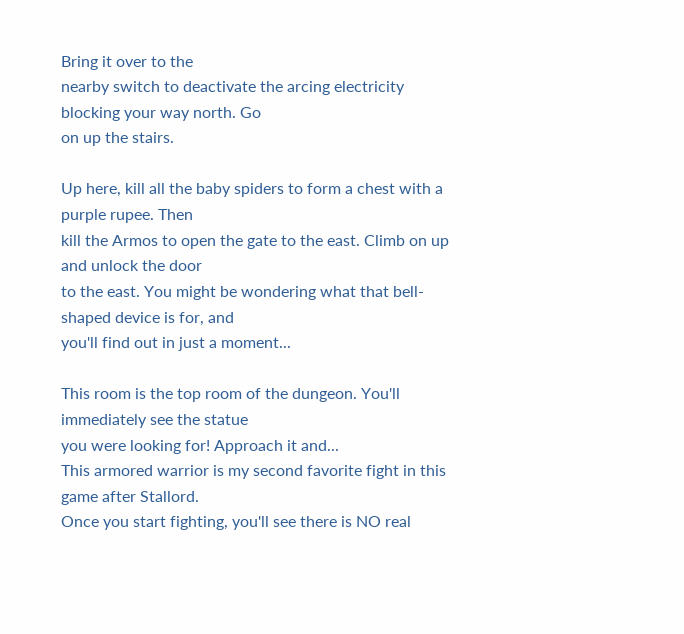Bring it over to the
nearby switch to deactivate the arcing electricity blocking your way north. Go
on up the stairs.

Up here, kill all the baby spiders to form a chest with a purple rupee. Then
kill the Armos to open the gate to the east. Climb on up and unlock the door
to the east. You might be wondering what that bell-shaped device is for, and
you'll find out in just a moment...

This room is the top room of the dungeon. You'll immediately see the statue
you were looking for! Approach it and...
This armored warrior is my second favorite fight in this game after Stallord.
Once you start fighting, you'll see there is NO real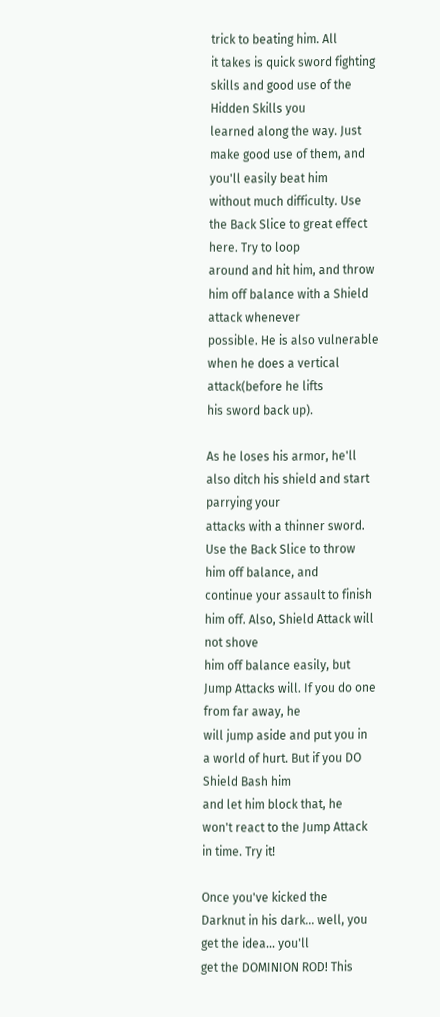trick to beating him. All
it takes is quick sword fighting skills and good use of the Hidden Skills you
learned along the way. Just make good use of them, and you'll easily beat him
without much difficulty. Use the Back Slice to great effect here. Try to loop
around and hit him, and throw him off balance with a Shield attack whenever
possible. He is also vulnerable when he does a vertical attack(before he lifts
his sword back up).

As he loses his armor, he'll also ditch his shield and start parrying your
attacks with a thinner sword. Use the Back Slice to throw him off balance, and
continue your assault to finish him off. Also, Shield Attack will not shove
him off balance easily, but Jump Attacks will. If you do one from far away, he
will jump aside and put you in a world of hurt. But if you DO Shield Bash him
and let him block that, he won't react to the Jump Attack in time. Try it!

Once you've kicked the Darknut in his dark... well, you get the idea... you'll
get the DOMINION ROD! This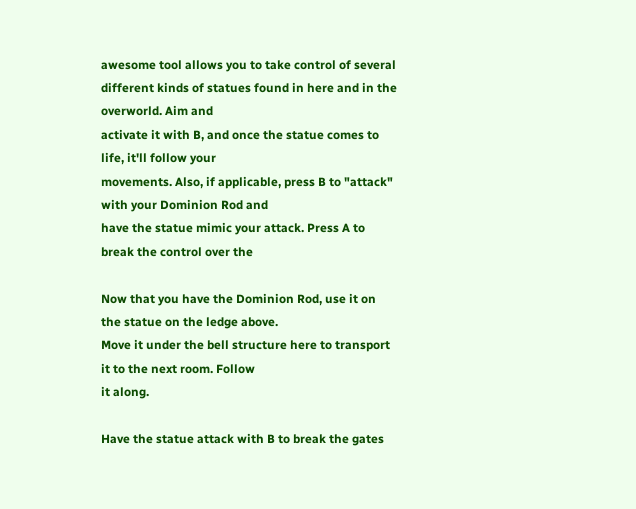awesome tool allows you to take control of several
different kinds of statues found in here and in the overworld. Aim and
activate it with B, and once the statue comes to life, it'll follow your
movements. Also, if applicable, press B to "attack" with your Dominion Rod and
have the statue mimic your attack. Press A to break the control over the

Now that you have the Dominion Rod, use it on the statue on the ledge above.
Move it under the bell structure here to transport it to the next room. Follow
it along.

Have the statue attack with B to break the gates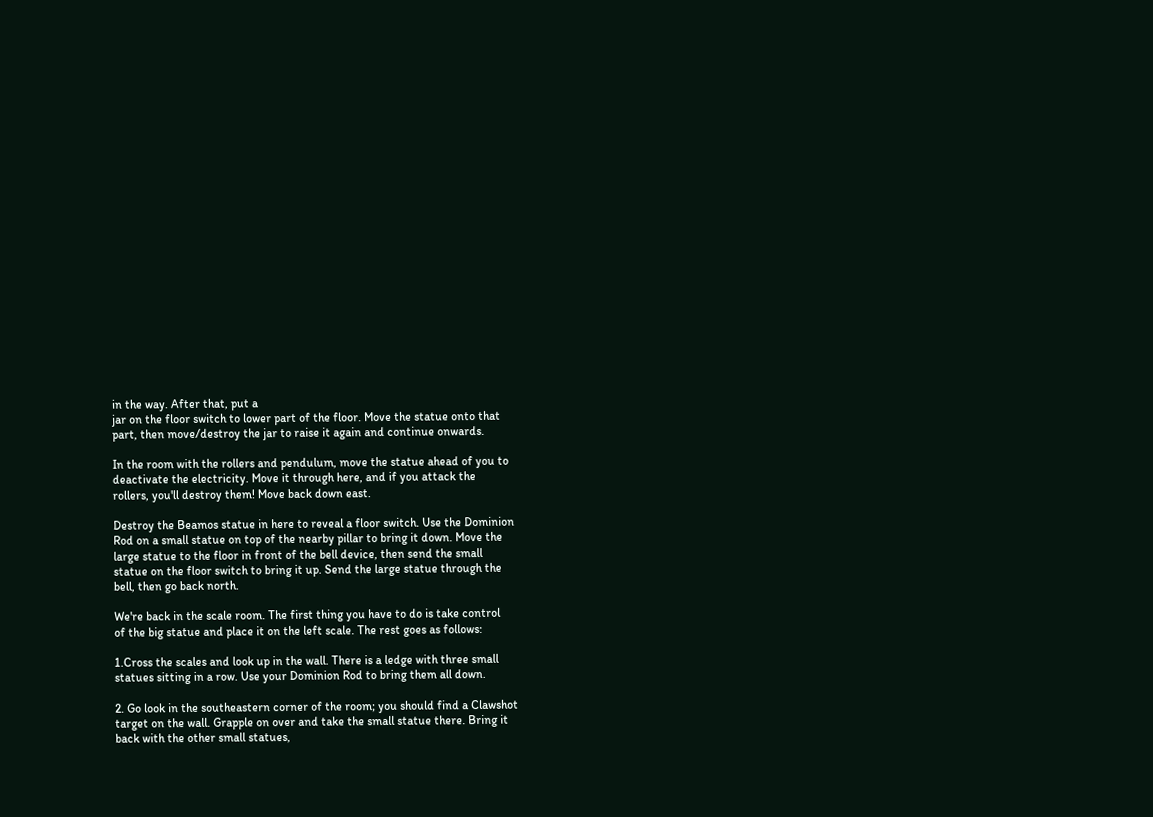in the way. After that, put a
jar on the floor switch to lower part of the floor. Move the statue onto that
part, then move/destroy the jar to raise it again and continue onwards.

In the room with the rollers and pendulum, move the statue ahead of you to
deactivate the electricity. Move it through here, and if you attack the
rollers, you'll destroy them! Move back down east.

Destroy the Beamos statue in here to reveal a floor switch. Use the Dominion
Rod on a small statue on top of the nearby pillar to bring it down. Move the
large statue to the floor in front of the bell device, then send the small
statue on the floor switch to bring it up. Send the large statue through the
bell, then go back north.

We're back in the scale room. The first thing you have to do is take control
of the big statue and place it on the left scale. The rest goes as follows:

1.Cross the scales and look up in the wall. There is a ledge with three small
statues sitting in a row. Use your Dominion Rod to bring them all down.

2. Go look in the southeastern corner of the room; you should find a Clawshot
target on the wall. Grapple on over and take the small statue there. Bring it
back with the other small statues,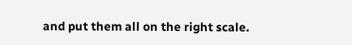and put them all on the right scale.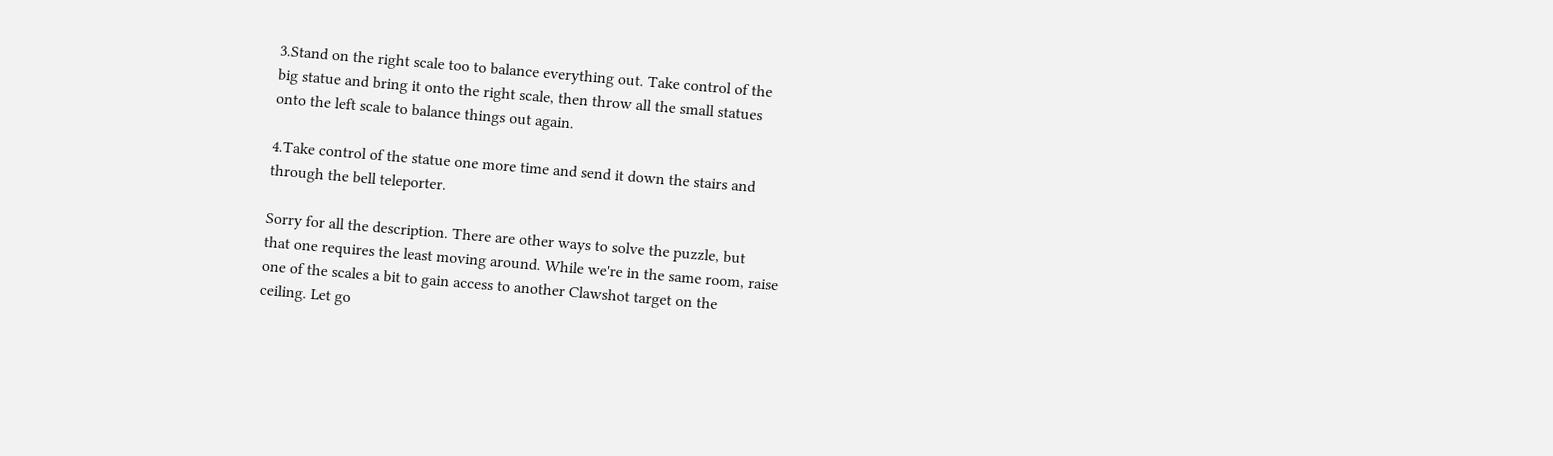3.Stand on the right scale too to balance everything out. Take control of the
big statue and bring it onto the right scale, then throw all the small statues
onto the left scale to balance things out again.

4.Take control of the statue one more time and send it down the stairs and
through the bell teleporter.

Sorry for all the description. There are other ways to solve the puzzle, but
that one requires the least moving around. While we're in the same room, raise
one of the scales a bit to gain access to another Clawshot target on the
ceiling. Let go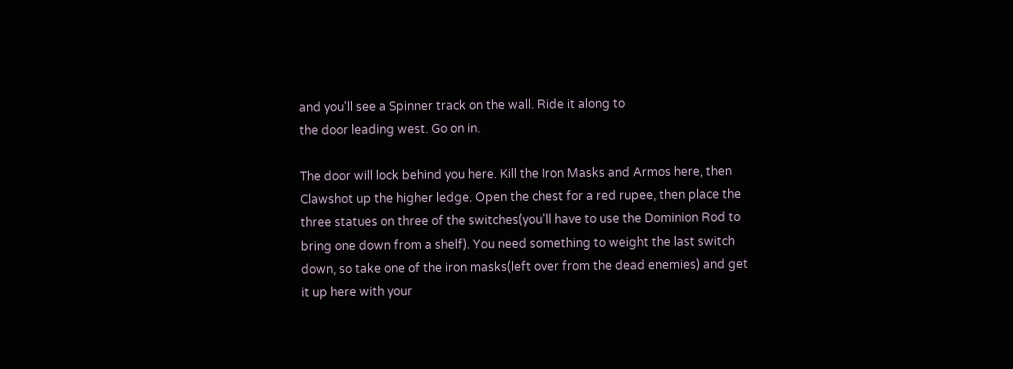and you'll see a Spinner track on the wall. Ride it along to
the door leading west. Go on in.

The door will lock behind you here. Kill the Iron Masks and Armos here, then
Clawshot up the higher ledge. Open the chest for a red rupee, then place the
three statues on three of the switches(you'll have to use the Dominion Rod to
bring one down from a shelf). You need something to weight the last switch
down, so take one of the iron masks(left over from the dead enemies) and get
it up here with your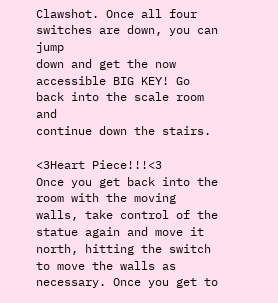Clawshot. Once all four switches are down, you can jump
down and get the now accessible BIG KEY! Go back into the scale room and
continue down the stairs.

<3Heart Piece!!!<3
Once you get back into the room with the moving walls, take control of the
statue again and move it north, hitting the switch to move the walls as
necessary. Once you get to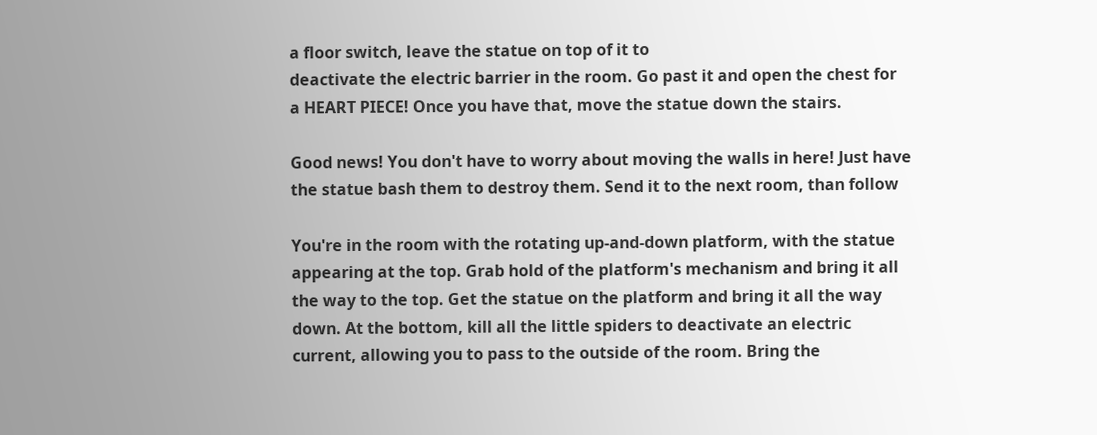a floor switch, leave the statue on top of it to
deactivate the electric barrier in the room. Go past it and open the chest for
a HEART PIECE! Once you have that, move the statue down the stairs.

Good news! You don't have to worry about moving the walls in here! Just have
the statue bash them to destroy them. Send it to the next room, than follow

You're in the room with the rotating up-and-down platform, with the statue
appearing at the top. Grab hold of the platform's mechanism and bring it all
the way to the top. Get the statue on the platform and bring it all the way
down. At the bottom, kill all the little spiders to deactivate an electric
current, allowing you to pass to the outside of the room. Bring the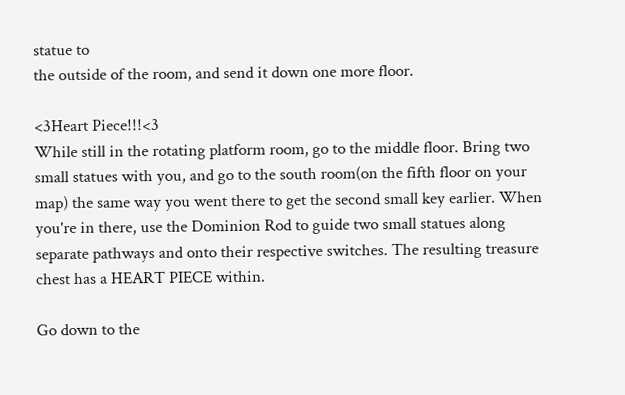statue to
the outside of the room, and send it down one more floor.

<3Heart Piece!!!<3
While still in the rotating platform room, go to the middle floor. Bring two
small statues with you, and go to the south room(on the fifth floor on your
map) the same way you went there to get the second small key earlier. When
you're in there, use the Dominion Rod to guide two small statues along
separate pathways and onto their respective switches. The resulting treasure
chest has a HEART PIECE within.

Go down to the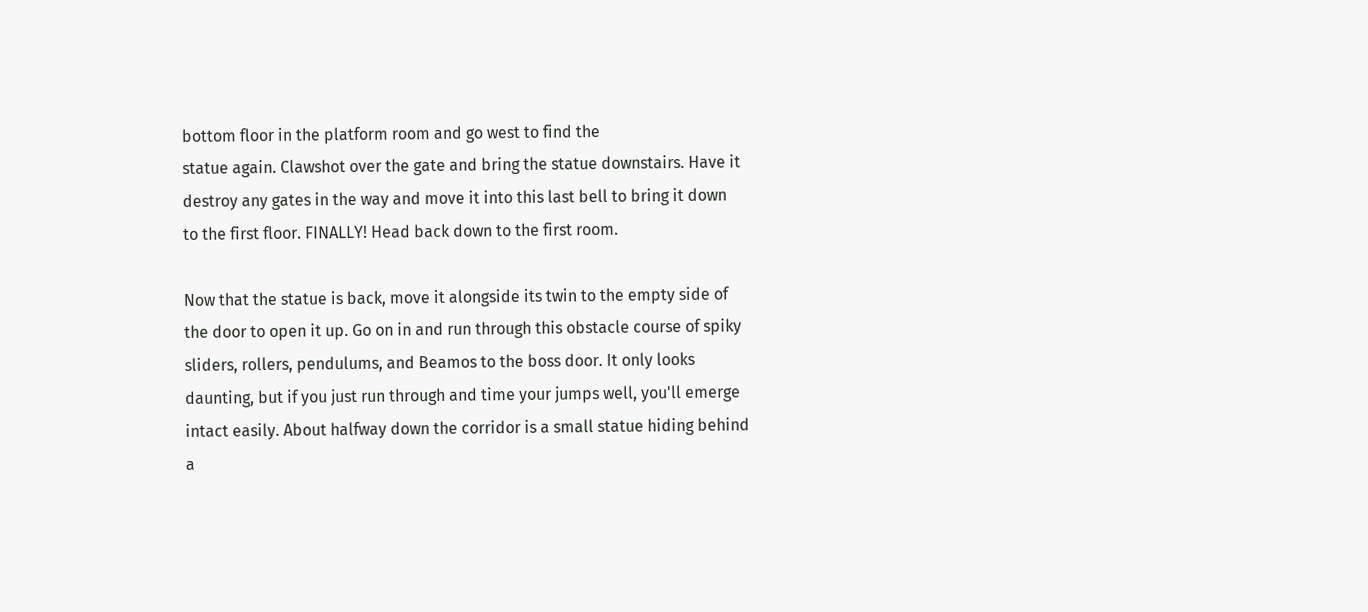bottom floor in the platform room and go west to find the
statue again. Clawshot over the gate and bring the statue downstairs. Have it
destroy any gates in the way and move it into this last bell to bring it down
to the first floor. FINALLY! Head back down to the first room.

Now that the statue is back, move it alongside its twin to the empty side of
the door to open it up. Go on in and run through this obstacle course of spiky
sliders, rollers, pendulums, and Beamos to the boss door. It only looks
daunting, but if you just run through and time your jumps well, you'll emerge
intact easily. About halfway down the corridor is a small statue hiding behind
a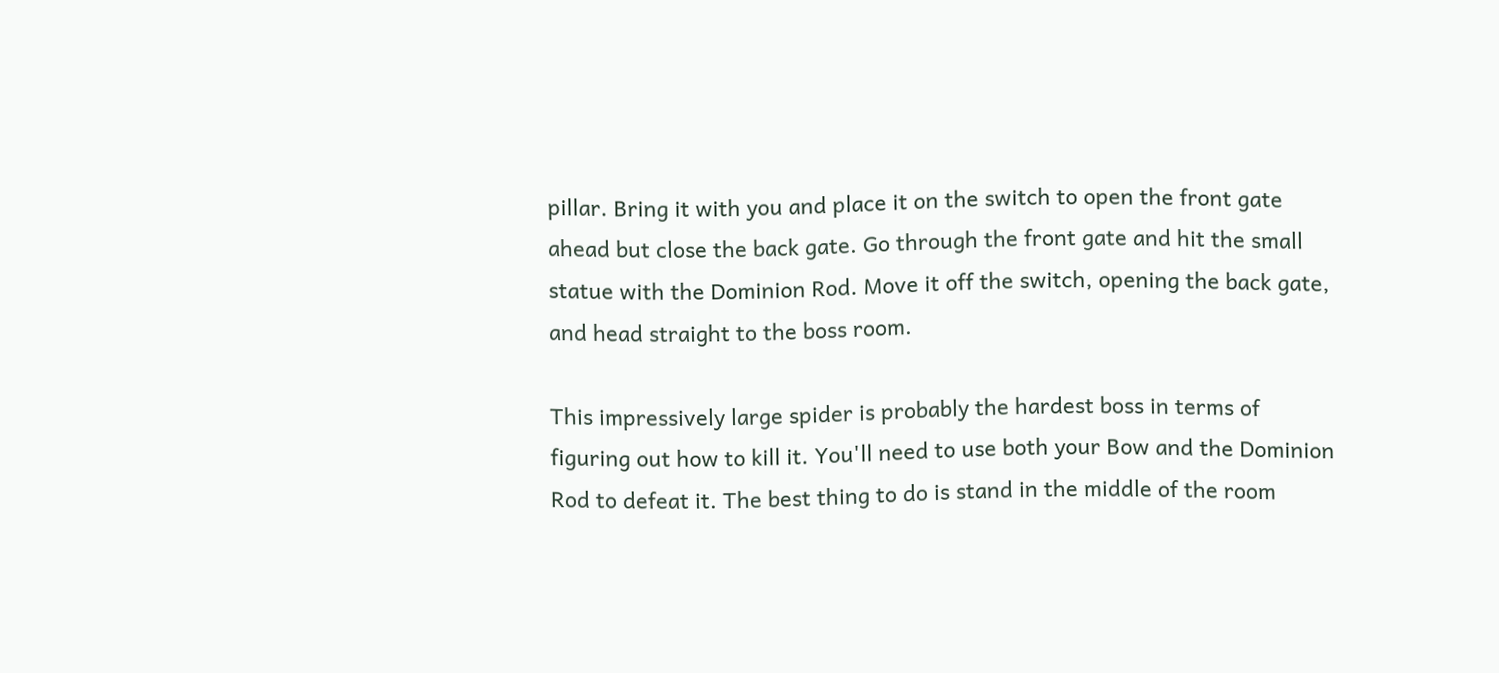pillar. Bring it with you and place it on the switch to open the front gate
ahead but close the back gate. Go through the front gate and hit the small
statue with the Dominion Rod. Move it off the switch, opening the back gate,
and head straight to the boss room.

This impressively large spider is probably the hardest boss in terms of
figuring out how to kill it. You'll need to use both your Bow and the Dominion
Rod to defeat it. The best thing to do is stand in the middle of the room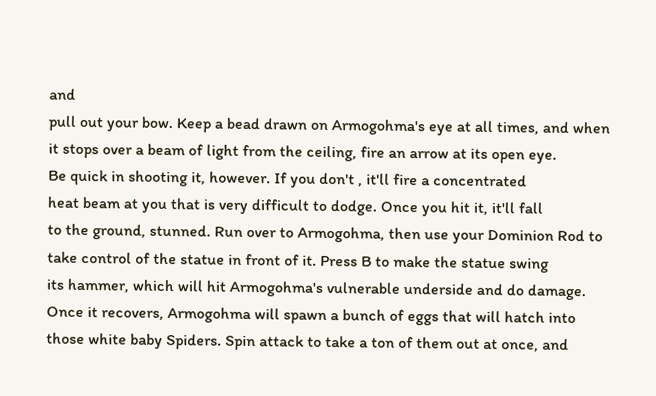and
pull out your bow. Keep a bead drawn on Armogohma's eye at all times, and when
it stops over a beam of light from the ceiling, fire an arrow at its open eye.
Be quick in shooting it, however. If you don't , it'll fire a concentrated
heat beam at you that is very difficult to dodge. Once you hit it, it'll fall
to the ground, stunned. Run over to Armogohma, then use your Dominion Rod to
take control of the statue in front of it. Press B to make the statue swing
its hammer, which will hit Armogohma's vulnerable underside and do damage.
Once it recovers, Armogohma will spawn a bunch of eggs that will hatch into
those white baby Spiders. Spin attack to take a ton of them out at once, and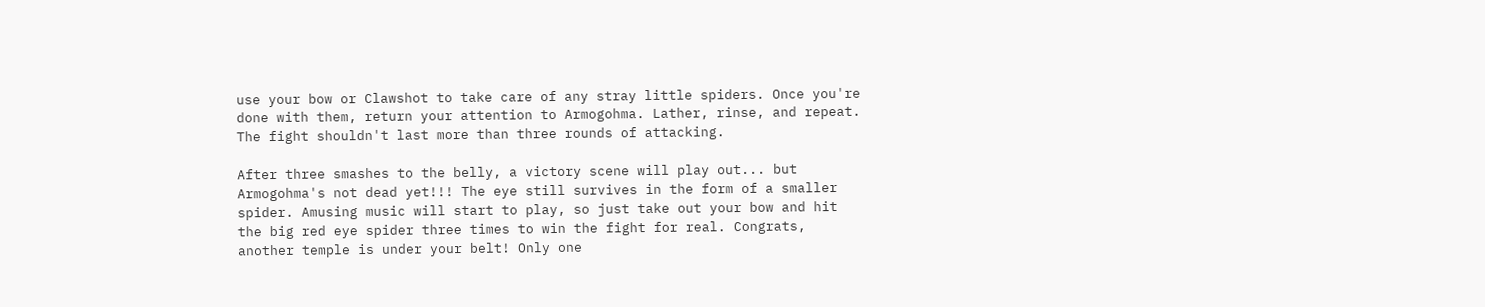use your bow or Clawshot to take care of any stray little spiders. Once you're
done with them, return your attention to Armogohma. Lather, rinse, and repeat.
The fight shouldn't last more than three rounds of attacking.

After three smashes to the belly, a victory scene will play out... but
Armogohma's not dead yet!!! The eye still survives in the form of a smaller
spider. Amusing music will start to play, so just take out your bow and hit
the big red eye spider three times to win the fight for real. Congrats,
another temple is under your belt! Only one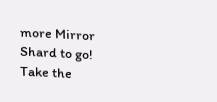more Mirror Shard to go! Take the